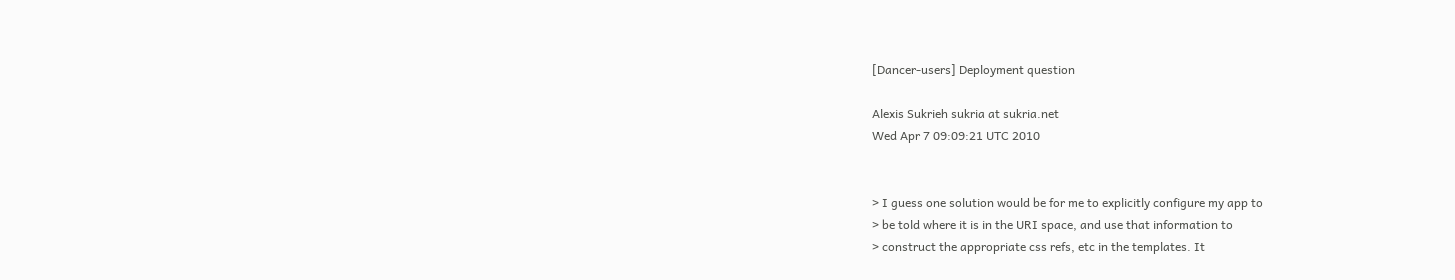[Dancer-users] Deployment question

Alexis Sukrieh sukria at sukria.net
Wed Apr 7 09:09:21 UTC 2010


> I guess one solution would be for me to explicitly configure my app to
> be told where it is in the URI space, and use that information to
> construct the appropriate css refs, etc in the templates. It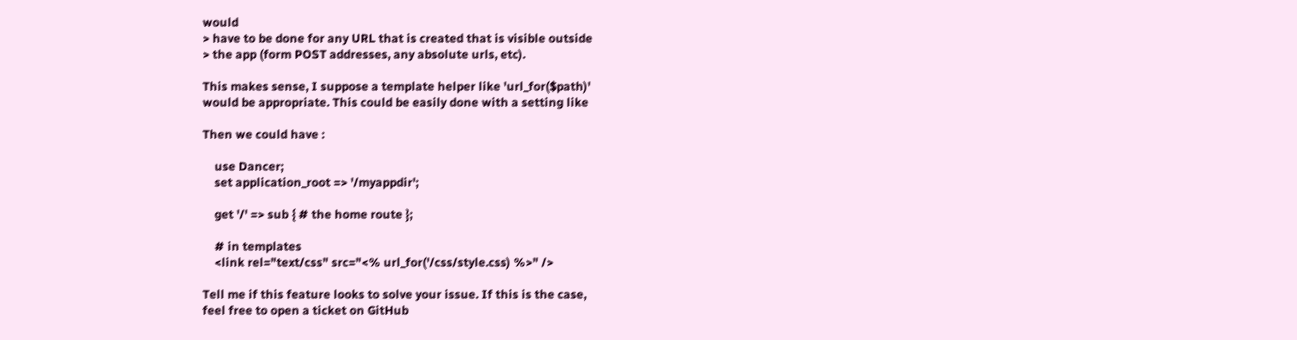would
> have to be done for any URL that is created that is visible outside
> the app (form POST addresses, any absolute urls, etc).

This makes sense, I suppose a template helper like 'url_for($path)'
would be appropriate. This could be easily done with a setting like

Then we could have :

    use Dancer;
    set application_root => '/myappdir';

    get '/' => sub { # the home route };

    # in templates
    <link rel="text/css" src="<% url_for('/css/style.css) %>" />

Tell me if this feature looks to solve your issue. If this is the case,
feel free to open a ticket on GitHub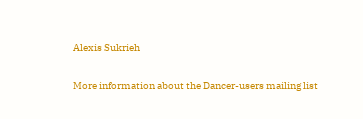Alexis Sukrieh

More information about the Dancer-users mailing list